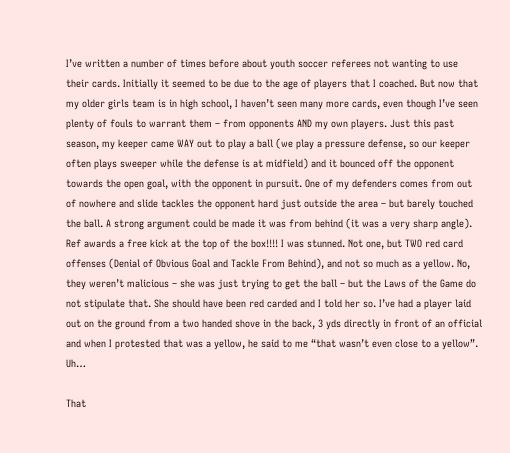I’ve written a number of times before about youth soccer referees not wanting to use their cards. Initially it seemed to be due to the age of players that I coached. But now that my older girls team is in high school, I haven’t seen many more cards, even though I’ve seen plenty of fouls to warrant them – from opponents AND my own players. Just this past season, my keeper came WAY out to play a ball (we play a pressure defense, so our keeper often plays sweeper while the defense is at midfield) and it bounced off the opponent towards the open goal, with the opponent in pursuit. One of my defenders comes from out of nowhere and slide tackles the opponent hard just outside the area – but barely touched the ball. A strong argument could be made it was from behind (it was a very sharp angle). Ref awards a free kick at the top of the box!!!! I was stunned. Not one, but TWO red card offenses (Denial of Obvious Goal and Tackle From Behind), and not so much as a yellow. No, they weren’t malicious – she was just trying to get the ball – but the Laws of the Game do not stipulate that. She should have been red carded and I told her so. I’ve had a player laid out on the ground from a two handed shove in the back, 3 yds directly in front of an official and when I protested that was a yellow, he said to me “that wasn’t even close to a yellow”. Uh…

That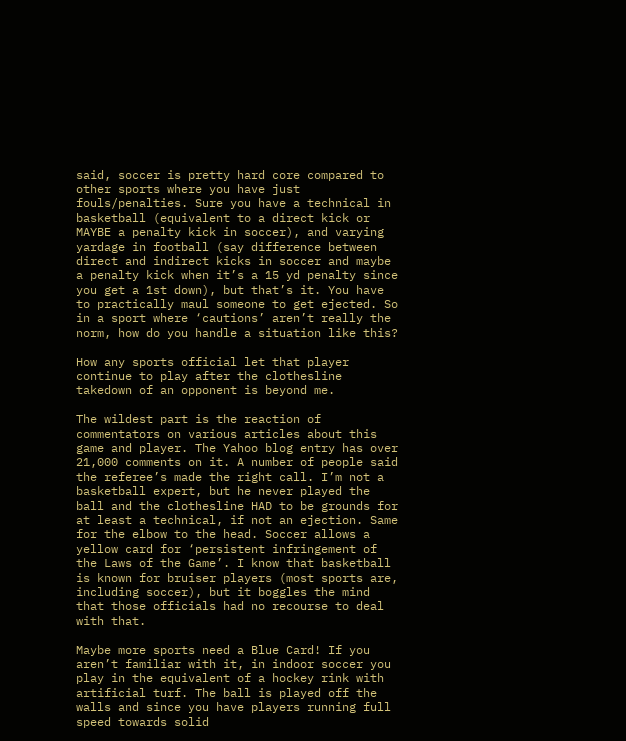said, soccer is pretty hard core compared to other sports where you have just fouls/penalties. Sure you have a technical in basketball (equivalent to a direct kick or MAYBE a penalty kick in soccer), and varying yardage in football (say difference between direct and indirect kicks in soccer and maybe a penalty kick when it’s a 15 yd penalty since you get a 1st down), but that’s it. You have to practically maul someone to get ejected. So in a sport where ‘cautions’ aren’t really the norm, how do you handle a situation like this?

How any sports official let that player continue to play after the clothesline takedown of an opponent is beyond me.

The wildest part is the reaction of commentators on various articles about this game and player. The Yahoo blog entry has over 21,000 comments on it. A number of people said the referee’s made the right call. I’m not a basketball expert, but he never played the ball and the clothesline HAD to be grounds for at least a technical, if not an ejection. Same for the elbow to the head. Soccer allows a yellow card for ‘persistent infringement of the Laws of the Game’. I know that basketball is known for bruiser players (most sports are, including soccer), but it boggles the mind that those officials had no recourse to deal with that.

Maybe more sports need a Blue Card! If you aren’t familiar with it, in indoor soccer you play in the equivalent of a hockey rink with artificial turf. The ball is played off the walls and since you have players running full speed towards solid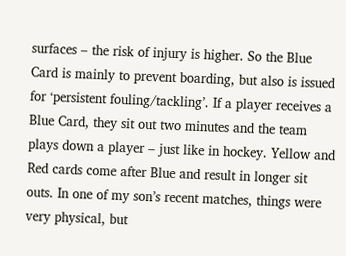surfaces – the risk of injury is higher. So the Blue Card is mainly to prevent boarding, but also is issued for ‘persistent fouling/tackling’. If a player receives a Blue Card, they sit out two minutes and the team plays down a player – just like in hockey. Yellow and Red cards come after Blue and result in longer sit outs. In one of my son’s recent matches, things were very physical, but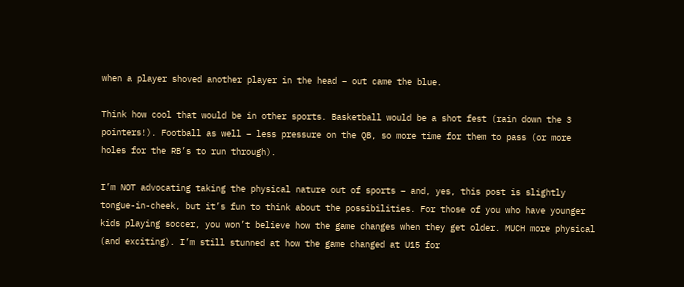when a player shoved another player in the head – out came the blue.

Think how cool that would be in other sports. Basketball would be a shot fest (rain down the 3 pointers!). Football as well – less pressure on the QB, so more time for them to pass (or more holes for the RB’s to run through).

I’m NOT advocating taking the physical nature out of sports – and, yes, this post is slightly tongue-in-cheek, but it’s fun to think about the possibilities. For those of you who have younger kids playing soccer, you won’t believe how the game changes when they get older. MUCH more physical (and exciting). I’m still stunned at how the game changed at U15 for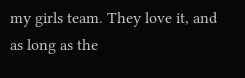my girls team. They love it, and as long as the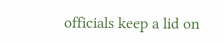officials keep a lid on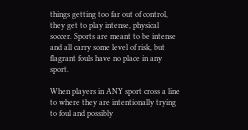things getting too far out of control, they get to play intense, physical soccer. Sports are meant to be intense and all carry some level of risk, but flagrant fouls have no place in any sport.

When players in ANY sport cross a line to where they are intentionally trying to foul and possibly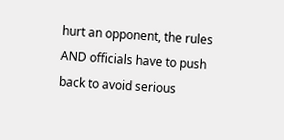hurt an opponent, the rules AND officials have to push back to avoid serious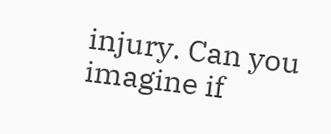injury. Can you imagine if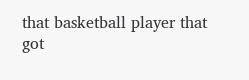that basketball player that got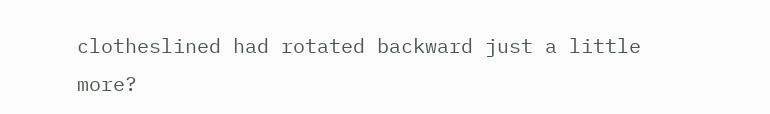clotheslined had rotated backward just a little more?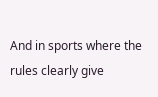And in sports where the rules clearly give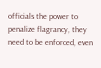officials the power to penalize flagrancy, they need to be enforced, even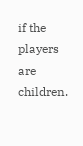if the players are children.